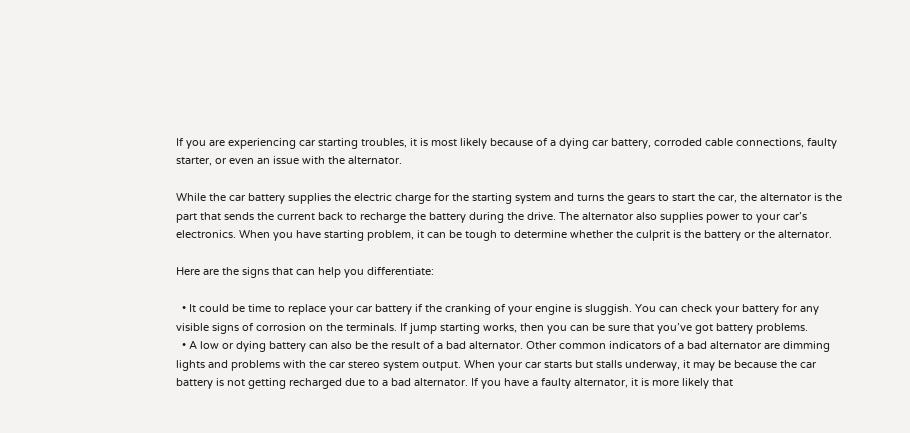If you are experiencing car starting troubles, it is most likely because of a dying car battery, corroded cable connections, faulty starter, or even an issue with the alternator.

While the car battery supplies the electric charge for the starting system and turns the gears to start the car, the alternator is the part that sends the current back to recharge the battery during the drive. The alternator also supplies power to your car’s electronics. When you have starting problem, it can be tough to determine whether the culprit is the battery or the alternator.

Here are the signs that can help you differentiate:

  • It could be time to replace your car battery if the cranking of your engine is sluggish. You can check your battery for any visible signs of corrosion on the terminals. If jump starting works, then you can be sure that you’ve got battery problems.
  • A low or dying battery can also be the result of a bad alternator. Other common indicators of a bad alternator are dimming lights and problems with the car stereo system output. When your car starts but stalls underway, it may be because the car battery is not getting recharged due to a bad alternator. If you have a faulty alternator, it is more likely that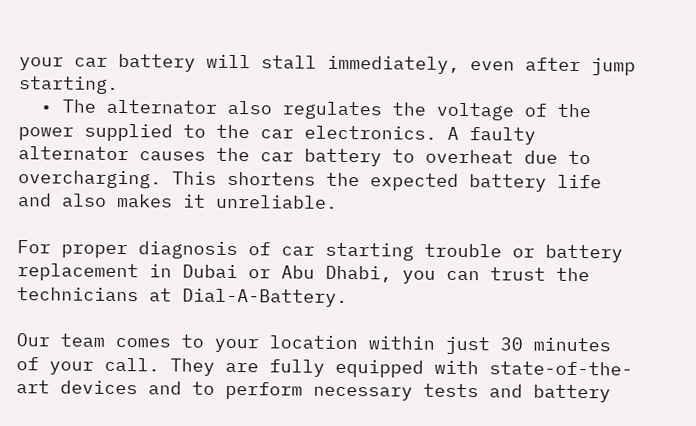your car battery will stall immediately, even after jump starting.
  • The alternator also regulates the voltage of the power supplied to the car electronics. A faulty alternator causes the car battery to overheat due to overcharging. This shortens the expected battery life and also makes it unreliable.

For proper diagnosis of car starting trouble or battery replacement in Dubai or Abu Dhabi, you can trust the technicians at Dial-A-Battery.

Our team comes to your location within just 30 minutes of your call. They are fully equipped with state-of-the-art devices and to perform necessary tests and battery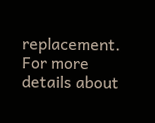replacement. For more details about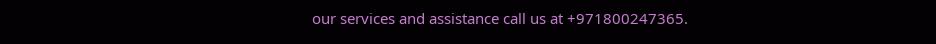our services and assistance call us at +971800247365.